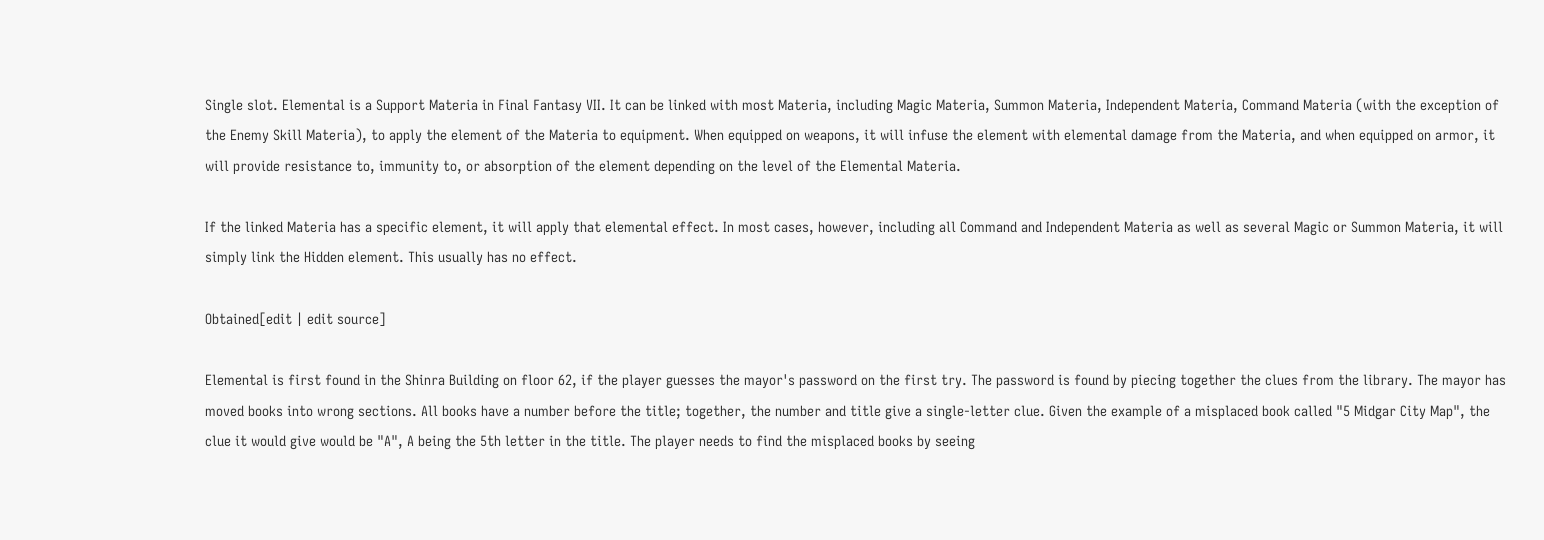Single slot. Elemental is a Support Materia in Final Fantasy VII. It can be linked with most Materia, including Magic Materia, Summon Materia, Independent Materia, Command Materia (with the exception of the Enemy Skill Materia), to apply the element of the Materia to equipment. When equipped on weapons, it will infuse the element with elemental damage from the Materia, and when equipped on armor, it will provide resistance to, immunity to, or absorption of the element depending on the level of the Elemental Materia.

If the linked Materia has a specific element, it will apply that elemental effect. In most cases, however, including all Command and Independent Materia as well as several Magic or Summon Materia, it will simply link the Hidden element. This usually has no effect.

Obtained[edit | edit source]

Elemental is first found in the Shinra Building on floor 62, if the player guesses the mayor's password on the first try. The password is found by piecing together the clues from the library. The mayor has moved books into wrong sections. All books have a number before the title; together, the number and title give a single-letter clue. Given the example of a misplaced book called "5 Midgar City Map", the clue it would give would be "A", A being the 5th letter in the title. The player needs to find the misplaced books by seeing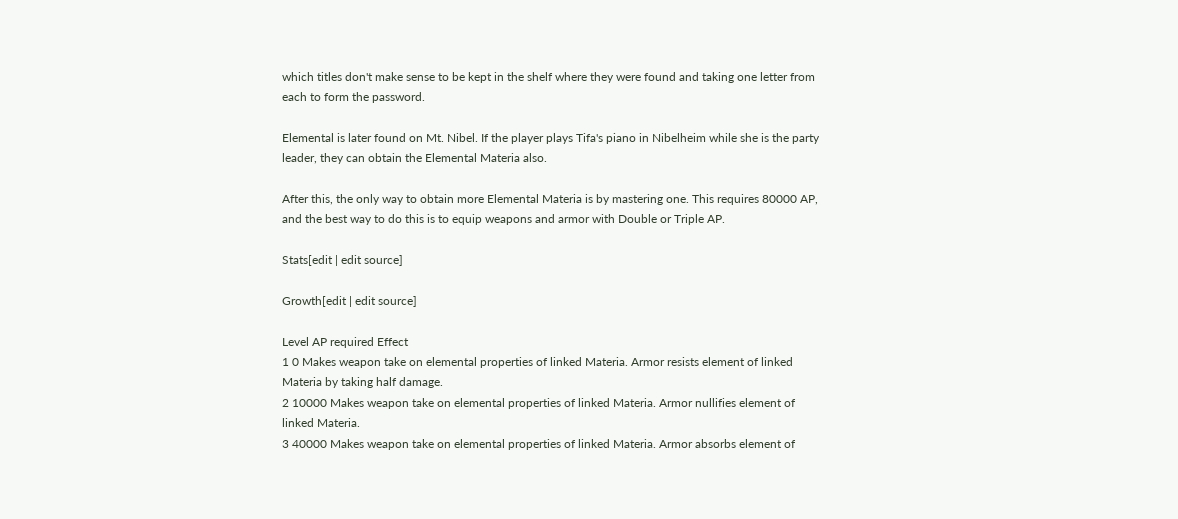which titles don't make sense to be kept in the shelf where they were found and taking one letter from each to form the password.

Elemental is later found on Mt. Nibel. If the player plays Tifa's piano in Nibelheim while she is the party leader, they can obtain the Elemental Materia also.

After this, the only way to obtain more Elemental Materia is by mastering one. This requires 80000 AP, and the best way to do this is to equip weapons and armor with Double or Triple AP.

Stats[edit | edit source]

Growth[edit | edit source]

Level AP required Effect
1 0 Makes weapon take on elemental properties of linked Materia. Armor resists element of linked Materia by taking half damage.
2 10000 Makes weapon take on elemental properties of linked Materia. Armor nullifies element of linked Materia.
3 40000 Makes weapon take on elemental properties of linked Materia. Armor absorbs element of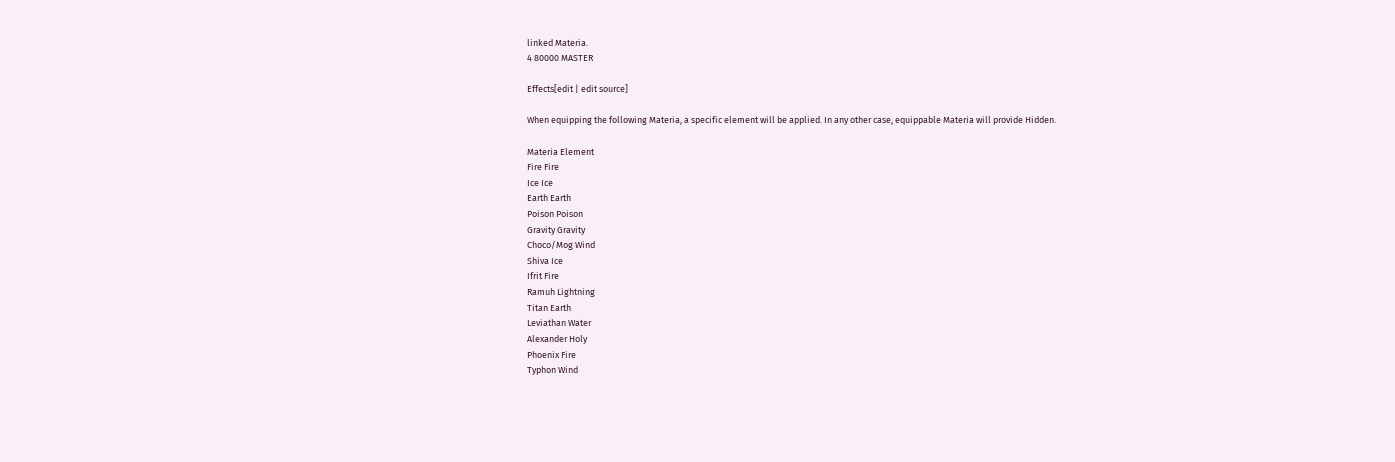linked Materia.
4 80000 MASTER

Effects[edit | edit source]

When equipping the following Materia, a specific element will be applied. In any other case, equippable Materia will provide Hidden.

Materia Element
Fire Fire
Ice Ice
Earth Earth
Poison Poison
Gravity Gravity
Choco/Mog Wind
Shiva Ice
Ifrit Fire
Ramuh Lightning
Titan Earth
Leviathan Water
Alexander Holy
Phoenix Fire
Typhon Wind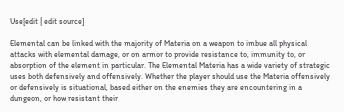Use[edit | edit source]

Elemental can be linked with the majority of Materia on a weapon to imbue all physical attacks with elemental damage, or on armor to provide resistance to, immunity to, or absorption of the element in particular. The Elemental Materia has a wide variety of strategic uses both defensively and offensively. Whether the player should use the Materia offensively or defensively is situational, based either on the enemies they are encountering in a dungeon, or how resistant their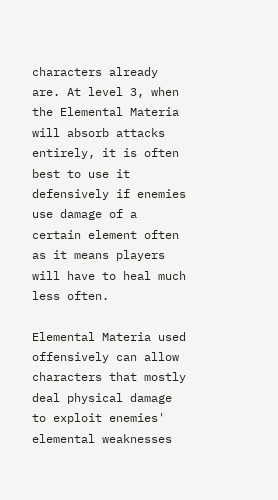characters already are. At level 3, when the Elemental Materia will absorb attacks entirely, it is often best to use it defensively if enemies use damage of a certain element often as it means players will have to heal much less often.

Elemental Materia used offensively can allow characters that mostly deal physical damage to exploit enemies' elemental weaknesses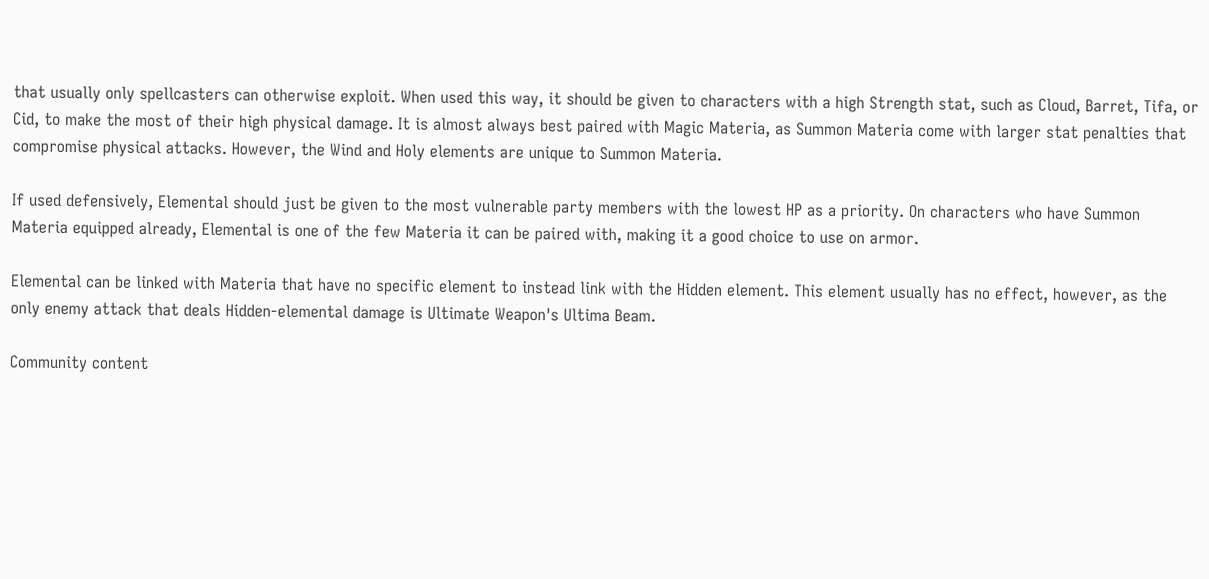that usually only spellcasters can otherwise exploit. When used this way, it should be given to characters with a high Strength stat, such as Cloud, Barret, Tifa, or Cid, to make the most of their high physical damage. It is almost always best paired with Magic Materia, as Summon Materia come with larger stat penalties that compromise physical attacks. However, the Wind and Holy elements are unique to Summon Materia.

If used defensively, Elemental should just be given to the most vulnerable party members with the lowest HP as a priority. On characters who have Summon Materia equipped already, Elemental is one of the few Materia it can be paired with, making it a good choice to use on armor.

Elemental can be linked with Materia that have no specific element to instead link with the Hidden element. This element usually has no effect, however, as the only enemy attack that deals Hidden-elemental damage is Ultimate Weapon's Ultima Beam.

Community content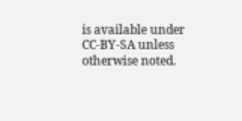is available under CC-BY-SA unless otherwise noted.